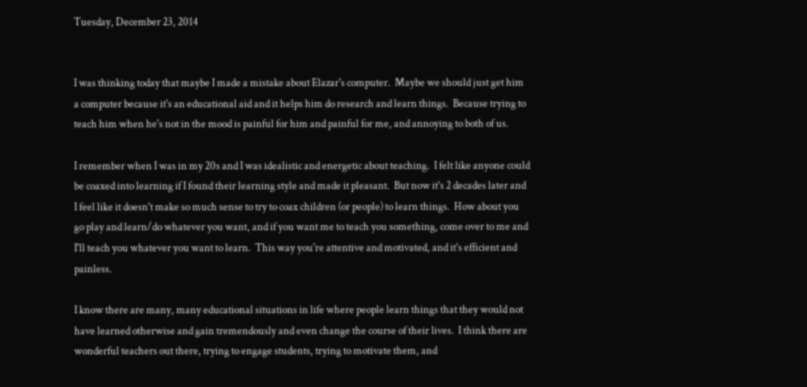Tuesday, December 23, 2014


I was thinking today that maybe I made a mistake about Elazar's computer.  Maybe we should just get him a computer because it's an educational aid and it helps him do research and learn things.  Because trying to teach him when he's not in the mood is painful for him and painful for me, and annoying to both of us.

I remember when I was in my 20s and I was idealistic and energetic about teaching.  I felt like anyone could be coaxed into learning if I found their learning style and made it pleasant.  But now it's 2 decades later and I feel like it doesn't make so much sense to try to coax children (or people) to learn things.  How about you go play and learn/do whatever you want, and if you want me to teach you something, come over to me and I'll teach you whatever you want to learn.  This way you're attentive and motivated, and it's efficient and painless.

I know there are many, many educational situations in life where people learn things that they would not have learned otherwise and gain tremendously and even change the course of their lives.  I think there are wonderful teachers out there, trying to engage students, trying to motivate them, and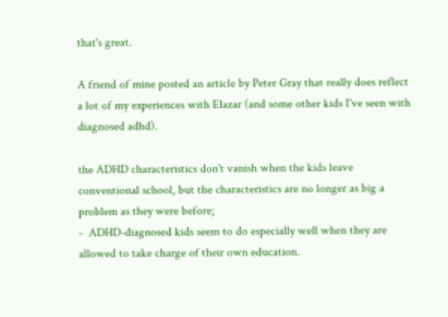that's great.

A friend of mine posted an article by Peter Gray that really does reflect a lot of my experiences with Elazar (and some other kids I've seen with diagnosed adhd).

the ADHD characteristics don't vanish when the kids leave conventional school, but the characteristics are no longer as big a problem as they were before;
-  ADHD-diagnosed kids seem to do especially well when they are allowed to take charge of their own education.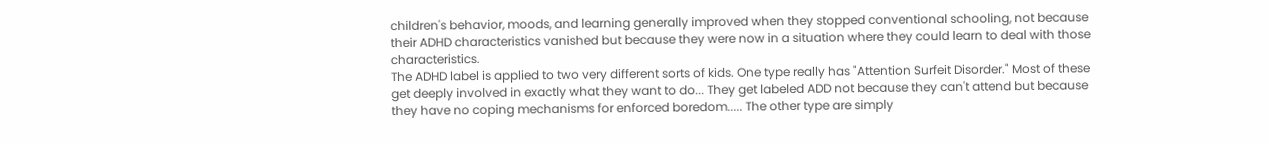children's behavior, moods, and learning generally improved when they stopped conventional schooling, not because their ADHD characteristics vanished but because they were now in a situation where they could learn to deal with those characteristics.
The ADHD label is applied to two very different sorts of kids. One type really has "Attention Surfeit Disorder." Most of these get deeply involved in exactly what they want to do... They get labeled ADD not because they can't attend but because they have no coping mechanisms for enforced boredom..... The other type are simply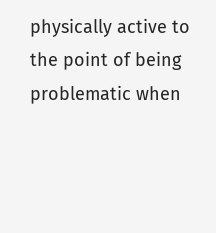physically active to the point of being problematic when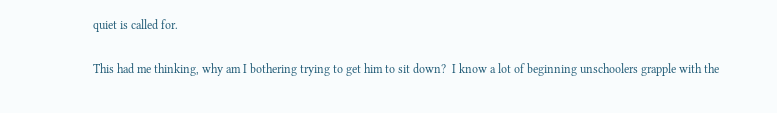quiet is called for.

This had me thinking, why am I bothering trying to get him to sit down?  I know a lot of beginning unschoolers grapple with the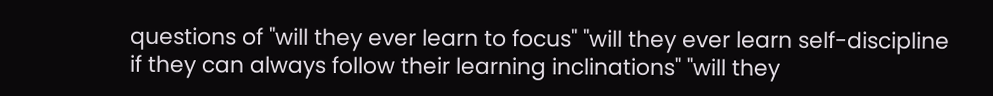questions of "will they ever learn to focus" "will they ever learn self-discipline if they can always follow their learning inclinations" "will they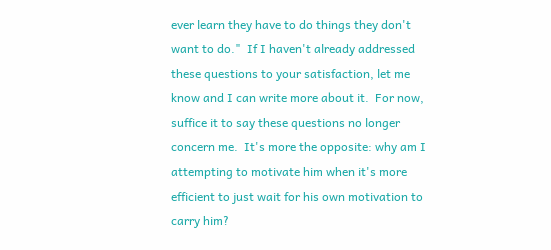ever learn they have to do things they don't want to do."  If I haven't already addressed these questions to your satisfaction, let me know and I can write more about it.  For now, suffice it to say these questions no longer concern me.  It's more the opposite: why am I attempting to motivate him when it's more efficient to just wait for his own motivation to carry him?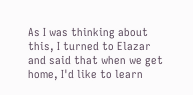As I was thinking about this, I turned to Elazar and said that when we get home, I'd like to learn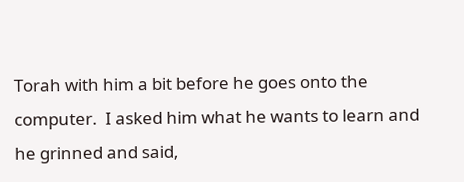Torah with him a bit before he goes onto the computer.  I asked him what he wants to learn and he grinned and said,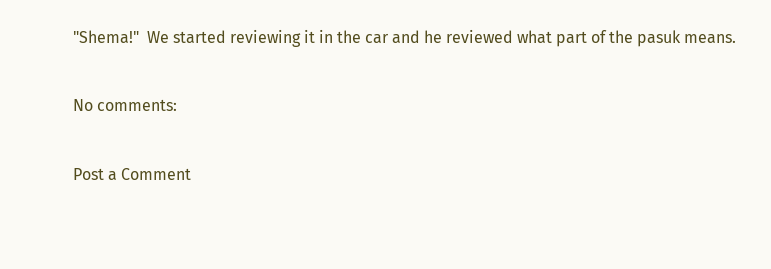"Shema!"  We started reviewing it in the car and he reviewed what part of the pasuk means.

No comments:

Post a Comment